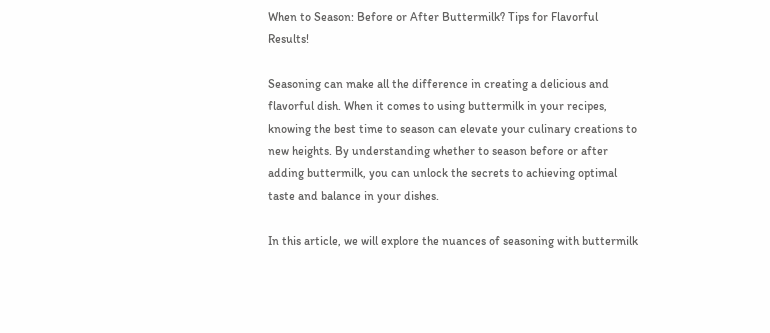When to Season: Before or After Buttermilk? Tips for Flavorful Results!

Seasoning can make all the difference in creating a delicious and flavorful dish. When it comes to using buttermilk in your recipes, knowing the best time to season can elevate your culinary creations to new heights. By understanding whether to season before or after adding buttermilk, you can unlock the secrets to achieving optimal taste and balance in your dishes.

In this article, we will explore the nuances of seasoning with buttermilk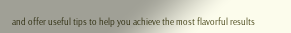and offer useful tips to help you achieve the most flavorful results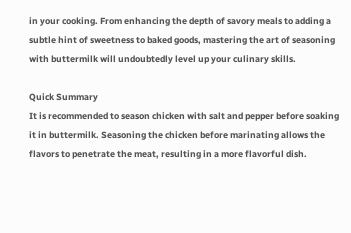in your cooking. From enhancing the depth of savory meals to adding a subtle hint of sweetness to baked goods, mastering the art of seasoning with buttermilk will undoubtedly level up your culinary skills.

Quick Summary
It is recommended to season chicken with salt and pepper before soaking it in buttermilk. Seasoning the chicken before marinating allows the flavors to penetrate the meat, resulting in a more flavorful dish.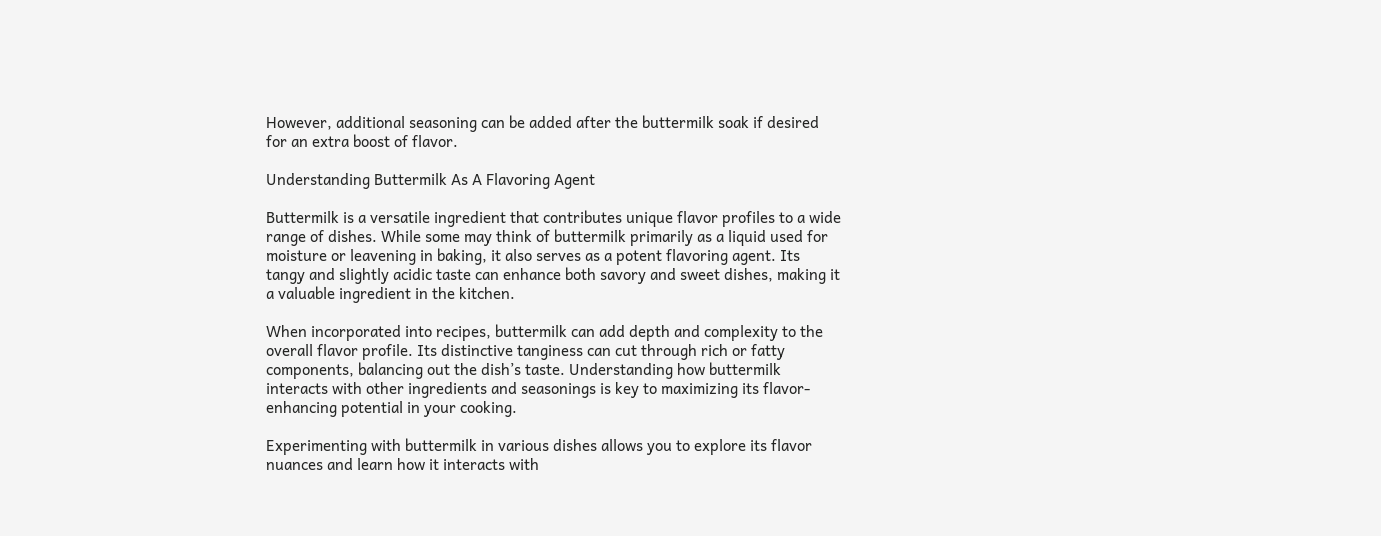However, additional seasoning can be added after the buttermilk soak if desired for an extra boost of flavor.

Understanding Buttermilk As A Flavoring Agent

Buttermilk is a versatile ingredient that contributes unique flavor profiles to a wide range of dishes. While some may think of buttermilk primarily as a liquid used for moisture or leavening in baking, it also serves as a potent flavoring agent. Its tangy and slightly acidic taste can enhance both savory and sweet dishes, making it a valuable ingredient in the kitchen.

When incorporated into recipes, buttermilk can add depth and complexity to the overall flavor profile. Its distinctive tanginess can cut through rich or fatty components, balancing out the dish’s taste. Understanding how buttermilk interacts with other ingredients and seasonings is key to maximizing its flavor-enhancing potential in your cooking.

Experimenting with buttermilk in various dishes allows you to explore its flavor nuances and learn how it interacts with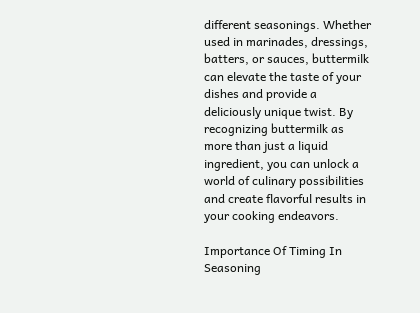different seasonings. Whether used in marinades, dressings, batters, or sauces, buttermilk can elevate the taste of your dishes and provide a deliciously unique twist. By recognizing buttermilk as more than just a liquid ingredient, you can unlock a world of culinary possibilities and create flavorful results in your cooking endeavors.

Importance Of Timing In Seasoning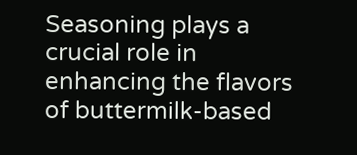Seasoning plays a crucial role in enhancing the flavors of buttermilk-based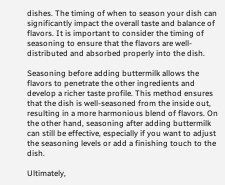dishes. The timing of when to season your dish can significantly impact the overall taste and balance of flavors. It is important to consider the timing of seasoning to ensure that the flavors are well-distributed and absorbed properly into the dish.

Seasoning before adding buttermilk allows the flavors to penetrate the other ingredients and develop a richer taste profile. This method ensures that the dish is well-seasoned from the inside out, resulting in a more harmonious blend of flavors. On the other hand, seasoning after adding buttermilk can still be effective, especially if you want to adjust the seasoning levels or add a finishing touch to the dish.

Ultimately,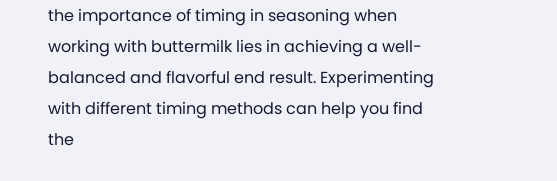the importance of timing in seasoning when working with buttermilk lies in achieving a well-balanced and flavorful end result. Experimenting with different timing methods can help you find the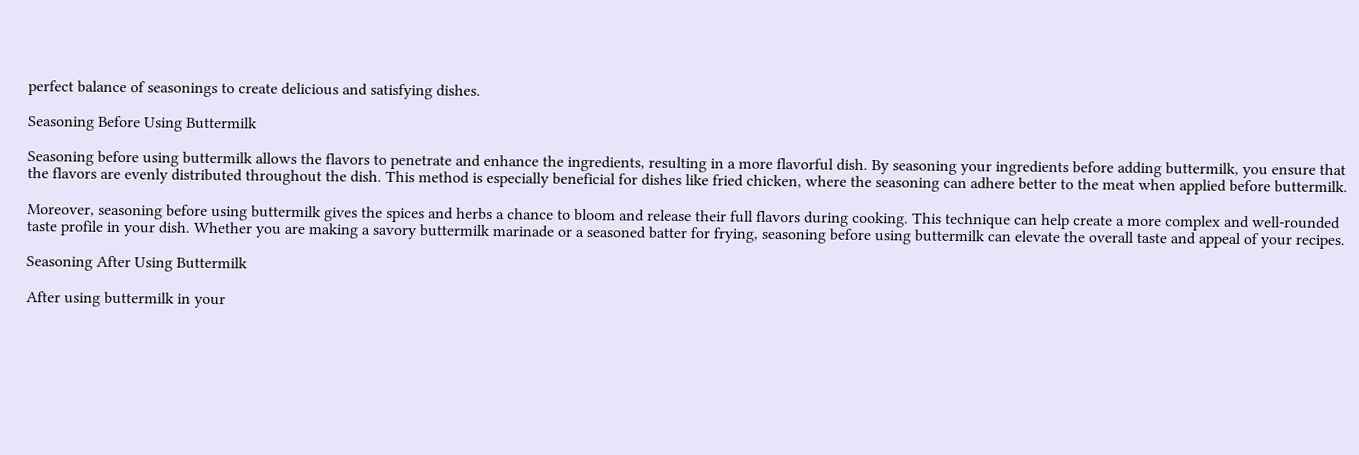perfect balance of seasonings to create delicious and satisfying dishes.

Seasoning Before Using Buttermilk

Seasoning before using buttermilk allows the flavors to penetrate and enhance the ingredients, resulting in a more flavorful dish. By seasoning your ingredients before adding buttermilk, you ensure that the flavors are evenly distributed throughout the dish. This method is especially beneficial for dishes like fried chicken, where the seasoning can adhere better to the meat when applied before buttermilk.

Moreover, seasoning before using buttermilk gives the spices and herbs a chance to bloom and release their full flavors during cooking. This technique can help create a more complex and well-rounded taste profile in your dish. Whether you are making a savory buttermilk marinade or a seasoned batter for frying, seasoning before using buttermilk can elevate the overall taste and appeal of your recipes.

Seasoning After Using Buttermilk

After using buttermilk in your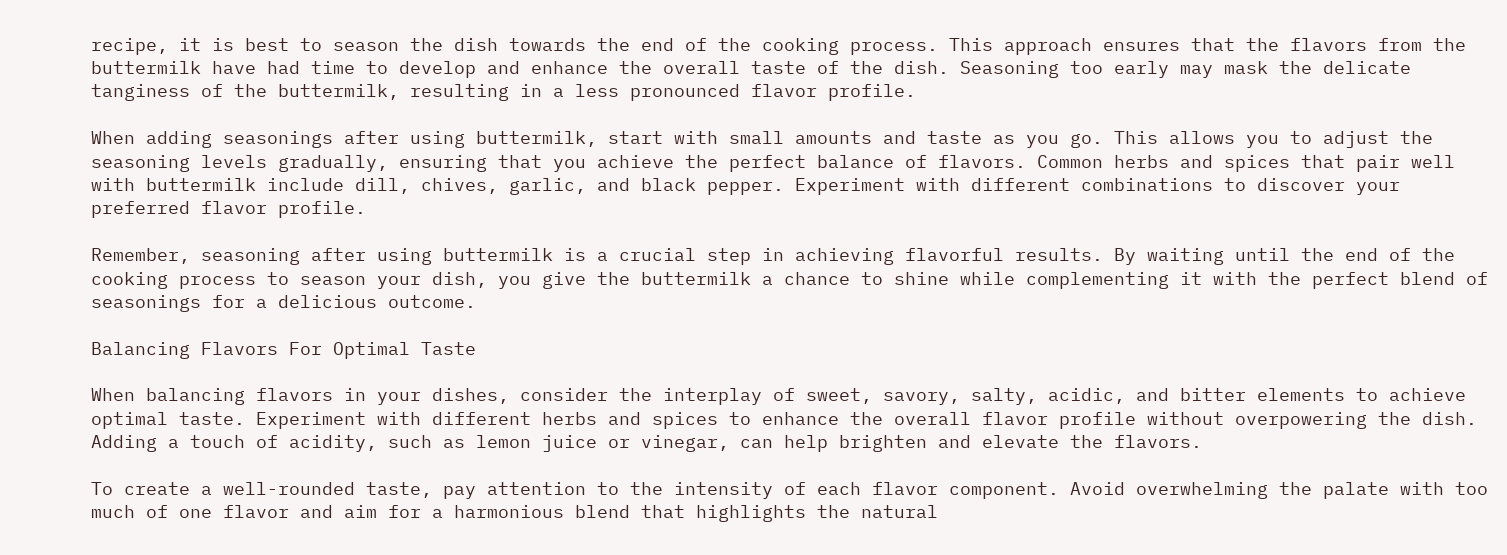recipe, it is best to season the dish towards the end of the cooking process. This approach ensures that the flavors from the buttermilk have had time to develop and enhance the overall taste of the dish. Seasoning too early may mask the delicate tanginess of the buttermilk, resulting in a less pronounced flavor profile.

When adding seasonings after using buttermilk, start with small amounts and taste as you go. This allows you to adjust the seasoning levels gradually, ensuring that you achieve the perfect balance of flavors. Common herbs and spices that pair well with buttermilk include dill, chives, garlic, and black pepper. Experiment with different combinations to discover your preferred flavor profile.

Remember, seasoning after using buttermilk is a crucial step in achieving flavorful results. By waiting until the end of the cooking process to season your dish, you give the buttermilk a chance to shine while complementing it with the perfect blend of seasonings for a delicious outcome.

Balancing Flavors For Optimal Taste

When balancing flavors in your dishes, consider the interplay of sweet, savory, salty, acidic, and bitter elements to achieve optimal taste. Experiment with different herbs and spices to enhance the overall flavor profile without overpowering the dish. Adding a touch of acidity, such as lemon juice or vinegar, can help brighten and elevate the flavors.

To create a well-rounded taste, pay attention to the intensity of each flavor component. Avoid overwhelming the palate with too much of one flavor and aim for a harmonious blend that highlights the natural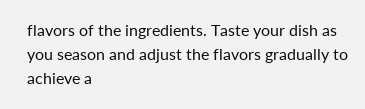flavors of the ingredients. Taste your dish as you season and adjust the flavors gradually to achieve a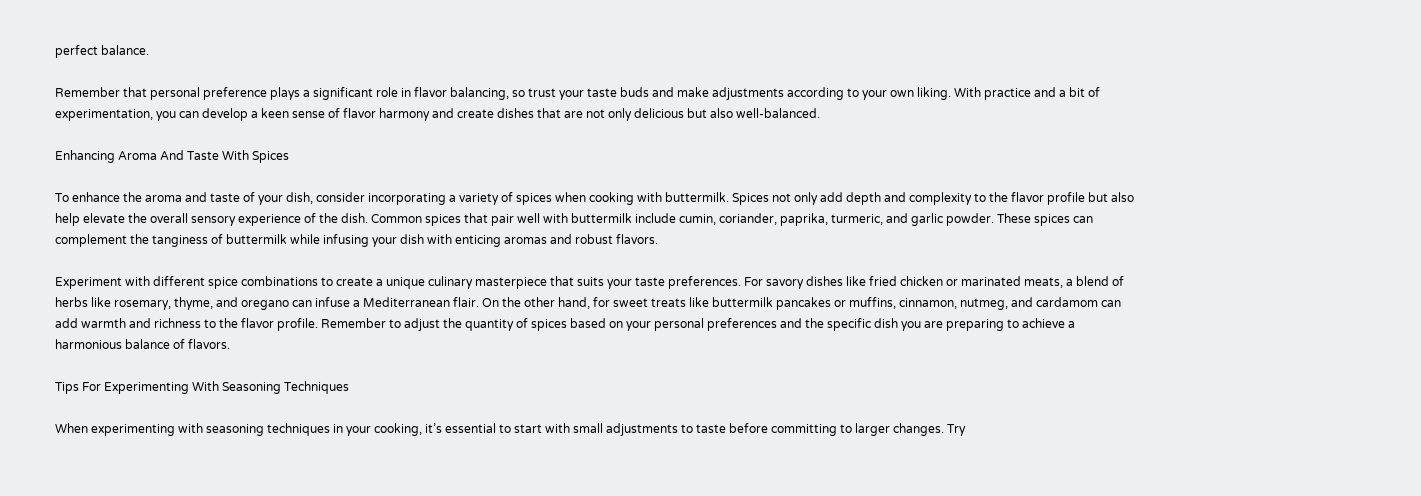perfect balance.

Remember that personal preference plays a significant role in flavor balancing, so trust your taste buds and make adjustments according to your own liking. With practice and a bit of experimentation, you can develop a keen sense of flavor harmony and create dishes that are not only delicious but also well-balanced.

Enhancing Aroma And Taste With Spices

To enhance the aroma and taste of your dish, consider incorporating a variety of spices when cooking with buttermilk. Spices not only add depth and complexity to the flavor profile but also help elevate the overall sensory experience of the dish. Common spices that pair well with buttermilk include cumin, coriander, paprika, turmeric, and garlic powder. These spices can complement the tanginess of buttermilk while infusing your dish with enticing aromas and robust flavors.

Experiment with different spice combinations to create a unique culinary masterpiece that suits your taste preferences. For savory dishes like fried chicken or marinated meats, a blend of herbs like rosemary, thyme, and oregano can infuse a Mediterranean flair. On the other hand, for sweet treats like buttermilk pancakes or muffins, cinnamon, nutmeg, and cardamom can add warmth and richness to the flavor profile. Remember to adjust the quantity of spices based on your personal preferences and the specific dish you are preparing to achieve a harmonious balance of flavors.

Tips For Experimenting With Seasoning Techniques

When experimenting with seasoning techniques in your cooking, it’s essential to start with small adjustments to taste before committing to larger changes. Try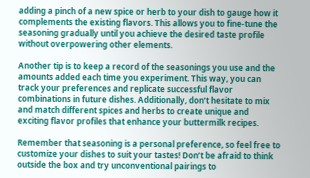adding a pinch of a new spice or herb to your dish to gauge how it complements the existing flavors. This allows you to fine-tune the seasoning gradually until you achieve the desired taste profile without overpowering other elements.

Another tip is to keep a record of the seasonings you use and the amounts added each time you experiment. This way, you can track your preferences and replicate successful flavor combinations in future dishes. Additionally, don’t hesitate to mix and match different spices and herbs to create unique and exciting flavor profiles that enhance your buttermilk recipes.

Remember that seasoning is a personal preference, so feel free to customize your dishes to suit your tastes! Don’t be afraid to think outside the box and try unconventional pairings to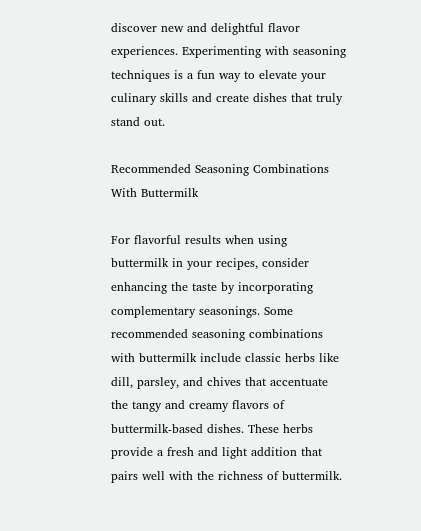discover new and delightful flavor experiences. Experimenting with seasoning techniques is a fun way to elevate your culinary skills and create dishes that truly stand out.

Recommended Seasoning Combinations With Buttermilk

For flavorful results when using buttermilk in your recipes, consider enhancing the taste by incorporating complementary seasonings. Some recommended seasoning combinations with buttermilk include classic herbs like dill, parsley, and chives that accentuate the tangy and creamy flavors of buttermilk-based dishes. These herbs provide a fresh and light addition that pairs well with the richness of buttermilk.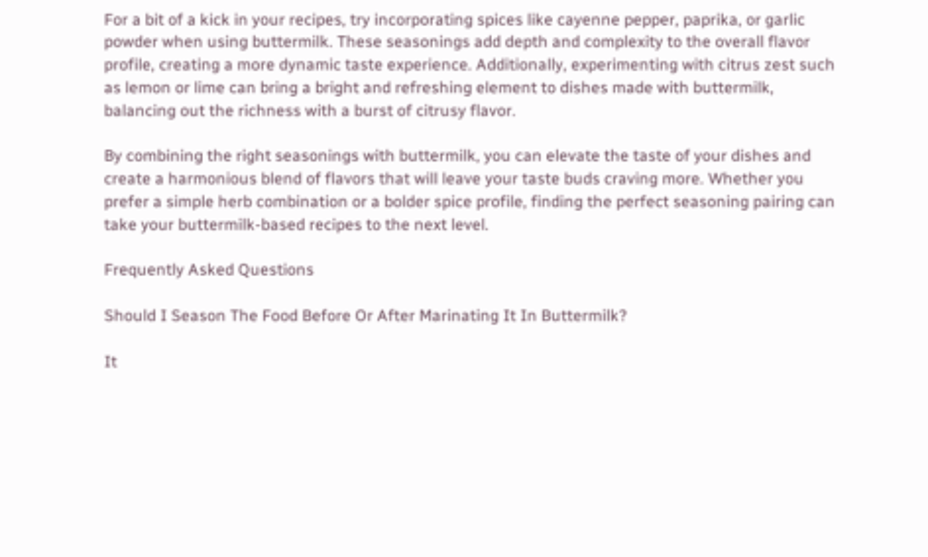For a bit of a kick in your recipes, try incorporating spices like cayenne pepper, paprika, or garlic powder when using buttermilk. These seasonings add depth and complexity to the overall flavor profile, creating a more dynamic taste experience. Additionally, experimenting with citrus zest such as lemon or lime can bring a bright and refreshing element to dishes made with buttermilk, balancing out the richness with a burst of citrusy flavor.

By combining the right seasonings with buttermilk, you can elevate the taste of your dishes and create a harmonious blend of flavors that will leave your taste buds craving more. Whether you prefer a simple herb combination or a bolder spice profile, finding the perfect seasoning pairing can take your buttermilk-based recipes to the next level.

Frequently Asked Questions

Should I Season The Food Before Or After Marinating It In Buttermilk?

It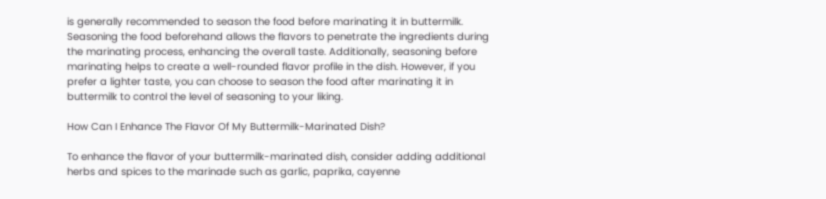is generally recommended to season the food before marinating it in buttermilk. Seasoning the food beforehand allows the flavors to penetrate the ingredients during the marinating process, enhancing the overall taste. Additionally, seasoning before marinating helps to create a well-rounded flavor profile in the dish. However, if you prefer a lighter taste, you can choose to season the food after marinating it in buttermilk to control the level of seasoning to your liking.

How Can I Enhance The Flavor Of My Buttermilk-Marinated Dish?

To enhance the flavor of your buttermilk-marinated dish, consider adding additional herbs and spices to the marinade such as garlic, paprika, cayenne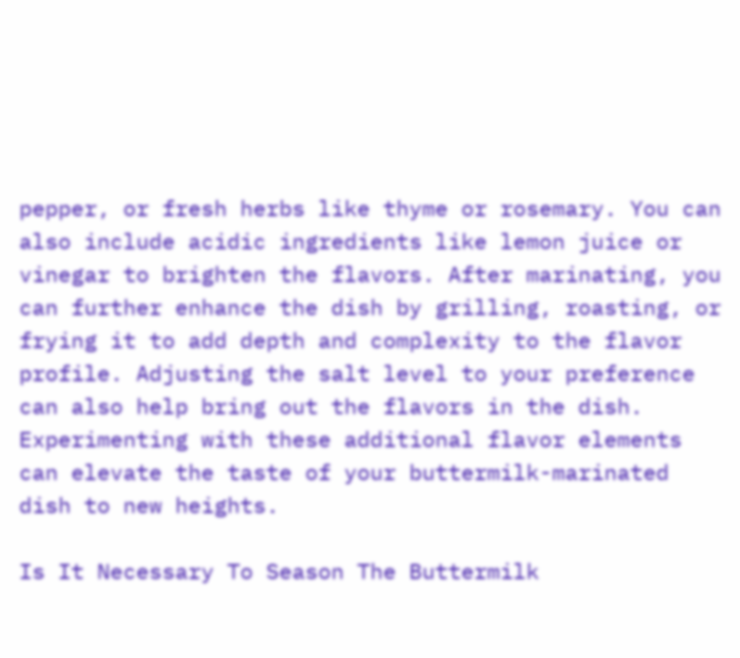pepper, or fresh herbs like thyme or rosemary. You can also include acidic ingredients like lemon juice or vinegar to brighten the flavors. After marinating, you can further enhance the dish by grilling, roasting, or frying it to add depth and complexity to the flavor profile. Adjusting the salt level to your preference can also help bring out the flavors in the dish. Experimenting with these additional flavor elements can elevate the taste of your buttermilk-marinated dish to new heights.

Is It Necessary To Season The Buttermilk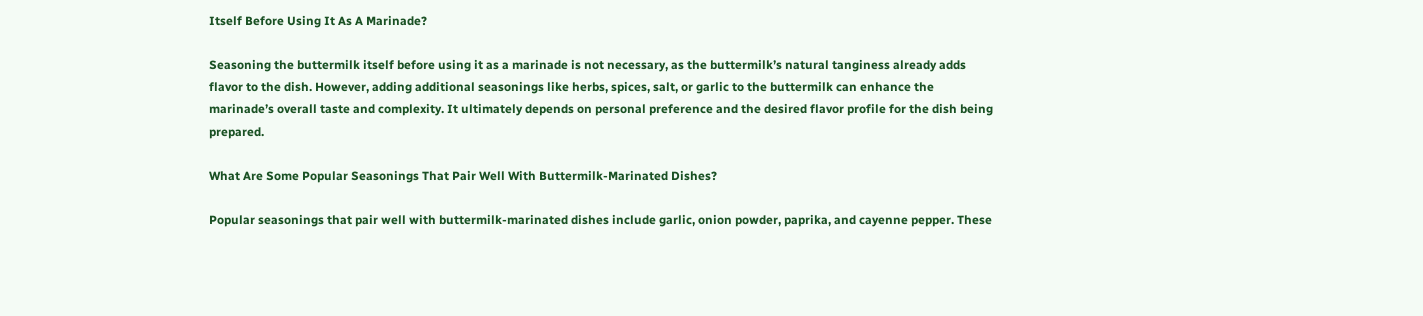Itself Before Using It As A Marinade?

Seasoning the buttermilk itself before using it as a marinade is not necessary, as the buttermilk’s natural tanginess already adds flavor to the dish. However, adding additional seasonings like herbs, spices, salt, or garlic to the buttermilk can enhance the marinade’s overall taste and complexity. It ultimately depends on personal preference and the desired flavor profile for the dish being prepared.

What Are Some Popular Seasonings That Pair Well With Buttermilk-Marinated Dishes?

Popular seasonings that pair well with buttermilk-marinated dishes include garlic, onion powder, paprika, and cayenne pepper. These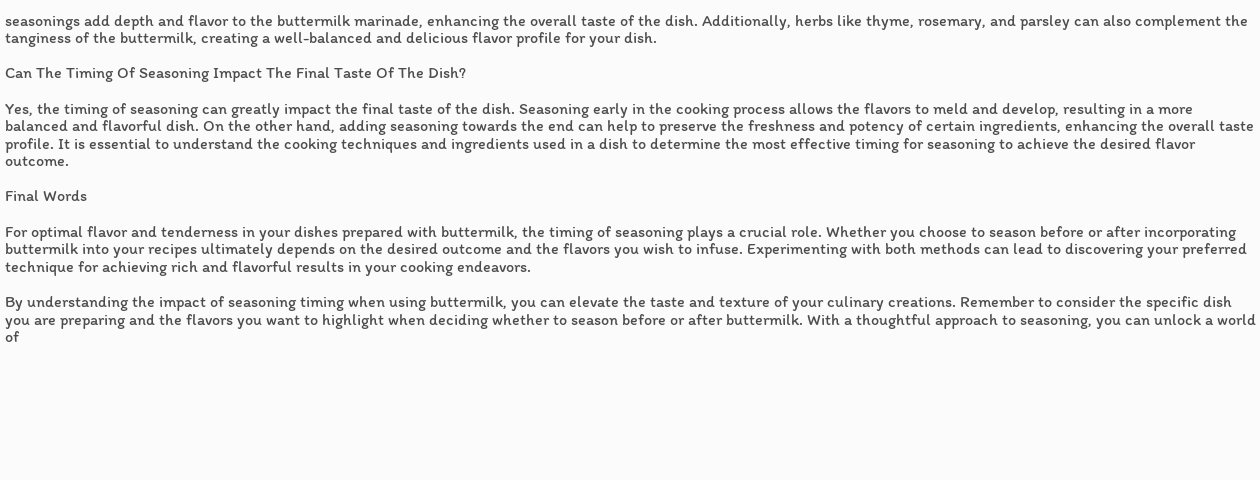seasonings add depth and flavor to the buttermilk marinade, enhancing the overall taste of the dish. Additionally, herbs like thyme, rosemary, and parsley can also complement the tanginess of the buttermilk, creating a well-balanced and delicious flavor profile for your dish.

Can The Timing Of Seasoning Impact The Final Taste Of The Dish?

Yes, the timing of seasoning can greatly impact the final taste of the dish. Seasoning early in the cooking process allows the flavors to meld and develop, resulting in a more balanced and flavorful dish. On the other hand, adding seasoning towards the end can help to preserve the freshness and potency of certain ingredients, enhancing the overall taste profile. It is essential to understand the cooking techniques and ingredients used in a dish to determine the most effective timing for seasoning to achieve the desired flavor outcome.

Final Words

For optimal flavor and tenderness in your dishes prepared with buttermilk, the timing of seasoning plays a crucial role. Whether you choose to season before or after incorporating buttermilk into your recipes ultimately depends on the desired outcome and the flavors you wish to infuse. Experimenting with both methods can lead to discovering your preferred technique for achieving rich and flavorful results in your cooking endeavors.

By understanding the impact of seasoning timing when using buttermilk, you can elevate the taste and texture of your culinary creations. Remember to consider the specific dish you are preparing and the flavors you want to highlight when deciding whether to season before or after buttermilk. With a thoughtful approach to seasoning, you can unlock a world of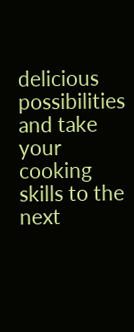delicious possibilities and take your cooking skills to the next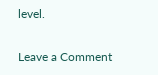level.

Leave a Comment